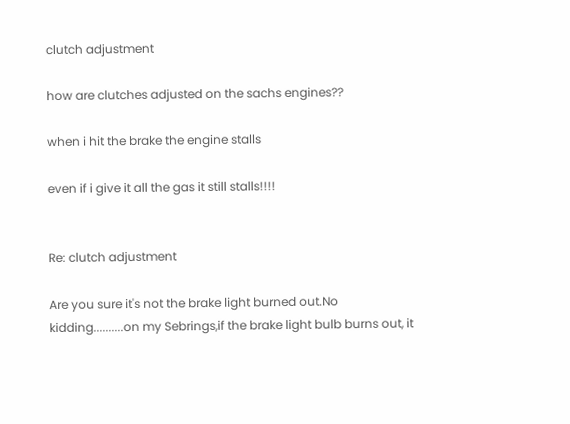clutch adjustment

how are clutches adjusted on the sachs engines??

when i hit the brake the engine stalls

even if i give it all the gas it still stalls!!!!


Re: clutch adjustment

Are you sure it's not the brake light burned out.No kidding..........on my Sebrings,if the brake light bulb burns out, it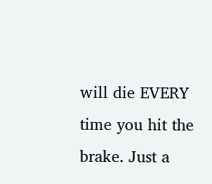will die EVERY time you hit the brake. Just a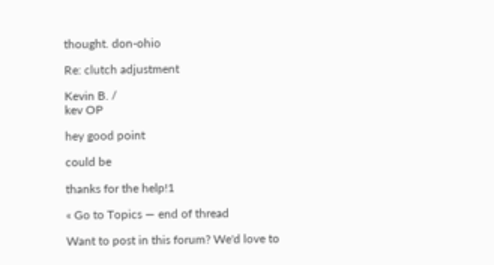thought. don-ohio

Re: clutch adjustment

Kevin B. /
kev OP

hey good point

could be

thanks for the help!1

« Go to Topics — end of thread

Want to post in this forum? We'd love to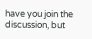have you join the discussion, but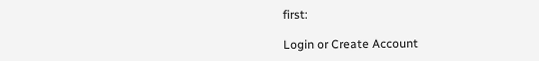first:

Login or Create Account